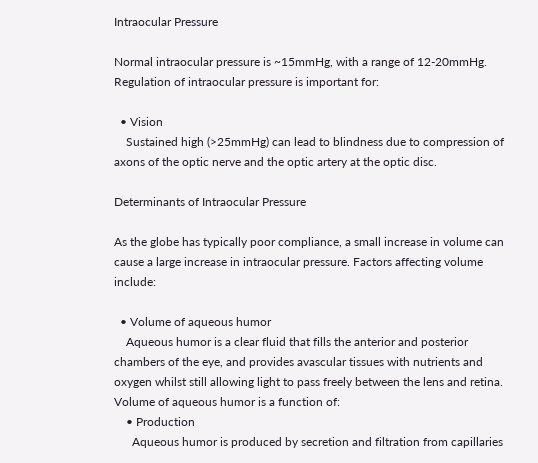Intraocular Pressure

Normal intraocular pressure is ~15mmHg, with a range of 12-20mmHg. Regulation of intraocular pressure is important for:

  • Vision
    Sustained high (>25mmHg) can lead to blindness due to compression of axons of the optic nerve and the optic artery at the optic disc.

Determinants of Intraocular Pressure

As the globe has typically poor compliance, a small increase in volume can cause a large increase in intraocular pressure. Factors affecting volume include:

  • Volume of aqueous humor
    Aqueous humor is a clear fluid that fills the anterior and posterior chambers of the eye, and provides avascular tissues with nutrients and oxygen whilst still allowing light to pass freely between the lens and retina. Volume of aqueous humor is a function of:
    • Production
      Aqueous humor is produced by secretion and filtration from capillaries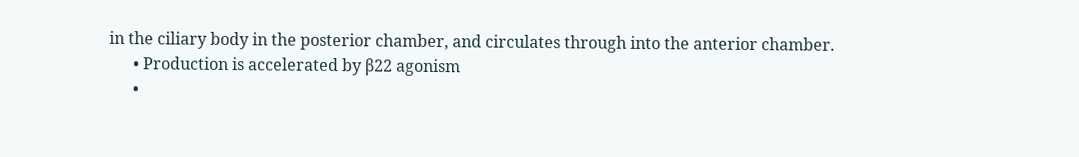in the ciliary body in the posterior chamber, and circulates through into the anterior chamber.
      • Production is accelerated by β22 agonism
      •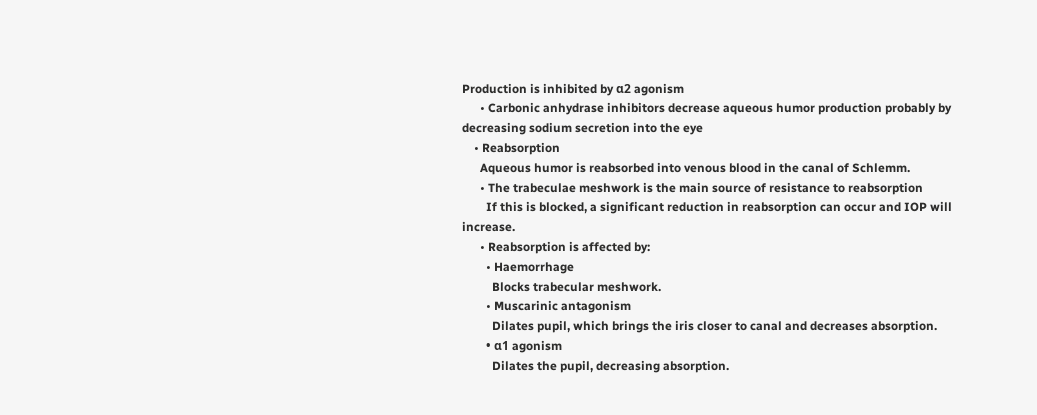Production is inhibited by α2 agonism
      • Carbonic anhydrase inhibitors decrease aqueous humor production probably by decreasing sodium secretion into the eye
    • Reabsorption
      Aqueous humor is reabsorbed into venous blood in the canal of Schlemm.
      • The trabeculae meshwork is the main source of resistance to reabsorption
        If this is blocked, a significant reduction in reabsorption can occur and IOP will increase.
      • Reabsorption is affected by:
        • Haemorrhage
          Blocks trabecular meshwork.
        • Muscarinic antagonism
          Dilates pupil, which brings the iris closer to canal and decreases absorption.
        • α1 agonism
          Dilates the pupil, decreasing absorption.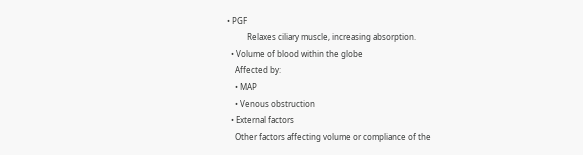• PGF
          Relaxes ciliary muscle, increasing absorption.
  • Volume of blood within the globe
    Affected by:
    • MAP
    • Venous obstruction
  • External factors
    Other factors affecting volume or compliance of the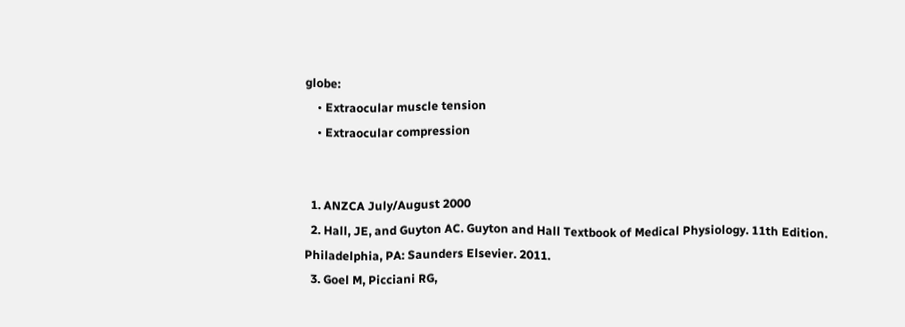globe:
    • Extraocular muscle tension
    • Extraocular compression


  1. ANZCA July/August 2000
  2. Hall, JE, and Guyton AC. Guyton and Hall Textbook of Medical Physiology. 11th Edition. Philadelphia, PA: Saunders Elsevier. 2011.
  3. Goel M, Picciani RG,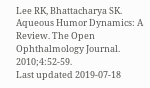Lee RK, Bhattacharya SK. Aqueous Humor Dynamics: A Review. The Open Ophthalmology Journal. 2010;4:52-59.
Last updated 2019-07-18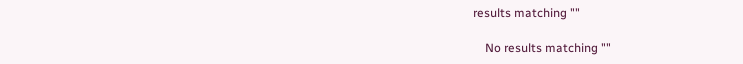results matching ""

    No results matching ""